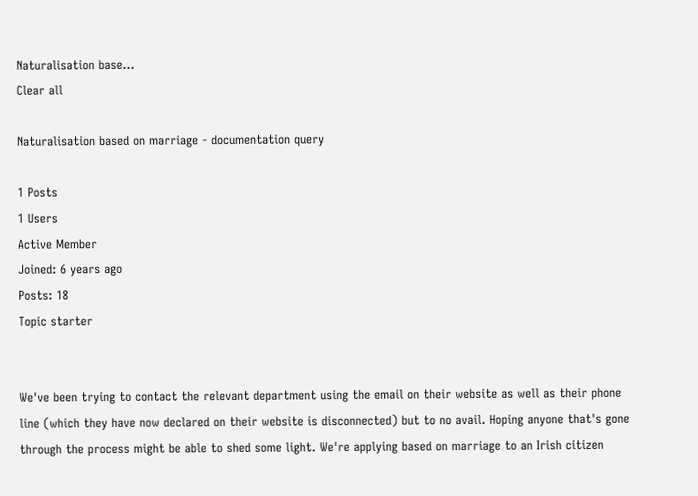Naturalisation base...
Clear all

Naturalisation based on marriage - documentation query

1 Posts
1 Users
Active Member
Joined: 6 years ago
Posts: 18
Topic starter


We've been trying to contact the relevant department using the email on their website as well as their phone line (which they have now declared on their website is disconnected) but to no avail. Hoping anyone that's gone through the process might be able to shed some light. We're applying based on marriage to an Irish citizen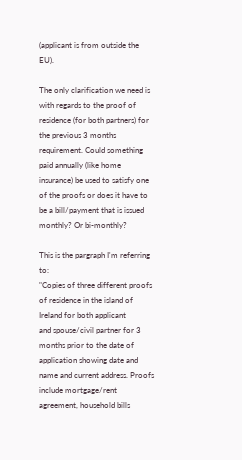(applicant is from outside the EU).

The only clarification we need is with regards to the proof of residence (for both partners) for the previous 3 months requirement. Could something paid annually (like home insurance) be used to satisfy one of the proofs or does it have to be a bill/payment that is issued monthly? Or bi-monthly?

This is the pargraph I'm referring to:
"Copies of three different proofs of residence in the island of Ireland for both applicant
and spouse/civil partner for 3 months prior to the date of application showing date and
name and current address. Proofs include mortgage/rent agreement, household bills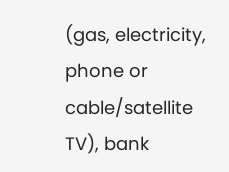(gas, electricity, phone or cable/satellite TV), bank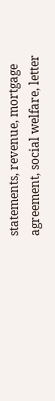statements, revenue, mortgage
agreement, social welfare, letter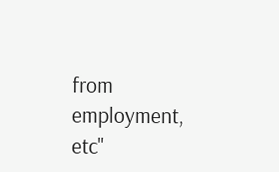from employment, etc"